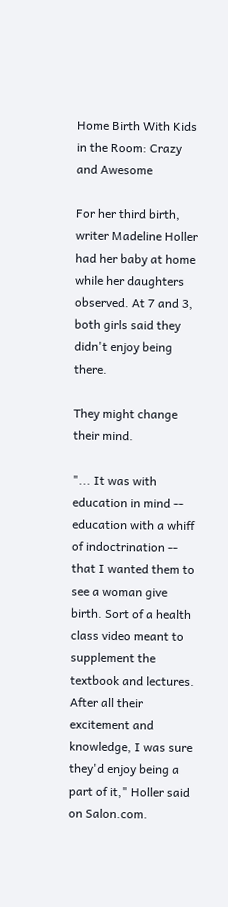Home Birth With Kids in the Room: Crazy and Awesome

For her third birth, writer Madeline Holler had her baby at home while her daughters observed. At 7 and 3, both girls said they didn't enjoy being there.

They might change their mind.

"... It was with education in mind -- education with a whiff of indoctrination -- that I wanted them to see a woman give birth. Sort of a health class video meant to supplement the textbook and lectures. After all their excitement and knowledge, I was sure they'd enjoy being a part of it," Holler said on Salon.com.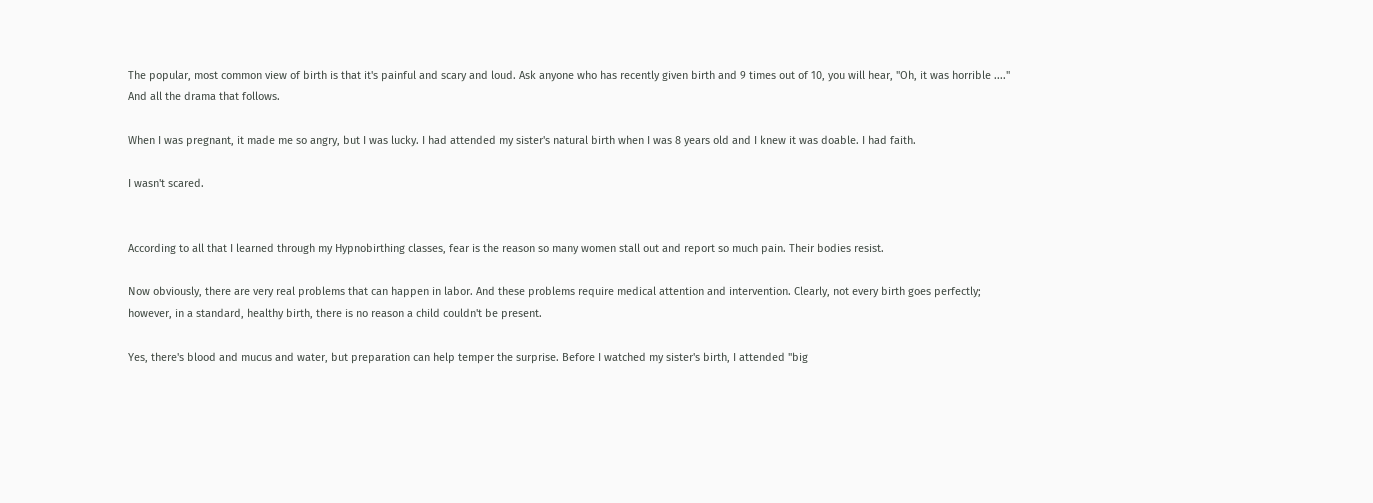The popular, most common view of birth is that it's painful and scary and loud. Ask anyone who has recently given birth and 9 times out of 10, you will hear, "Oh, it was horrible ...." And all the drama that follows.

When I was pregnant, it made me so angry, but I was lucky. I had attended my sister's natural birth when I was 8 years old and I knew it was doable. I had faith.

I wasn't scared.


According to all that I learned through my Hypnobirthing classes, fear is the reason so many women stall out and report so much pain. Their bodies resist.

Now obviously, there are very real problems that can happen in labor. And these problems require medical attention and intervention. Clearly, not every birth goes perfectly; however, in a standard, healthy birth, there is no reason a child couldn't be present.

Yes, there's blood and mucus and water, but preparation can help temper the surprise. Before I watched my sister's birth, I attended "big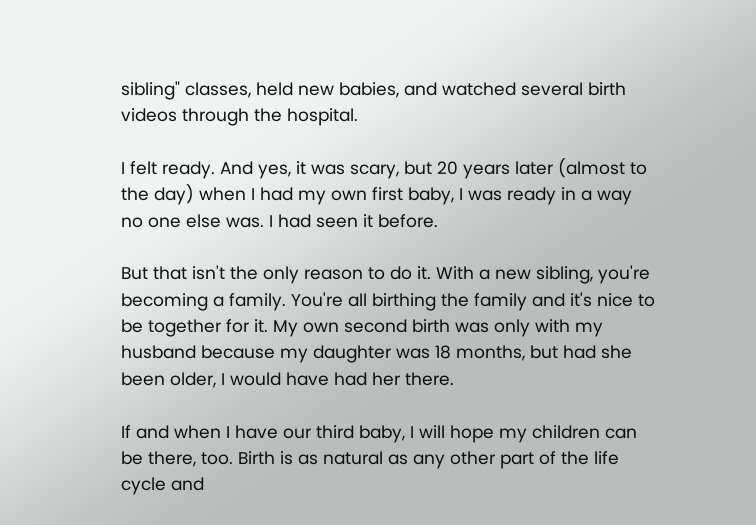sibling" classes, held new babies, and watched several birth videos through the hospital.

I felt ready. And yes, it was scary, but 20 years later (almost to the day) when I had my own first baby, I was ready in a way no one else was. I had seen it before.

But that isn't the only reason to do it. With a new sibling, you're becoming a family. You're all birthing the family and it's nice to be together for it. My own second birth was only with my husband because my daughter was 18 months, but had she been older, I would have had her there.

If and when I have our third baby, I will hope my children can be there, too. Birth is as natural as any other part of the life cycle and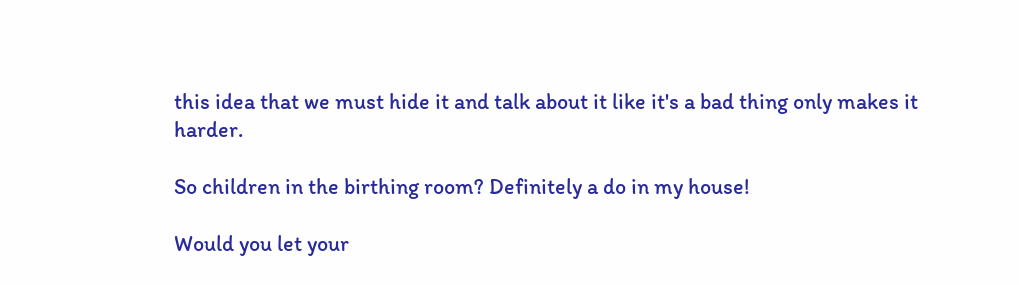this idea that we must hide it and talk about it like it's a bad thing only makes it harder.

So children in the birthing room? Definitely a do in my house!

Would you let your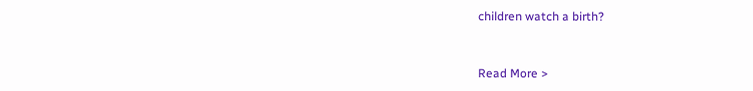children watch a birth?


Read More >